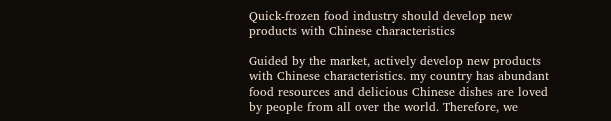Quick-frozen food industry should develop new products with Chinese characteristics

Guided by the market, actively develop new products with Chinese characteristics. my country has abundant food resources and delicious Chinese dishes are loved by people from all over the world. Therefore, we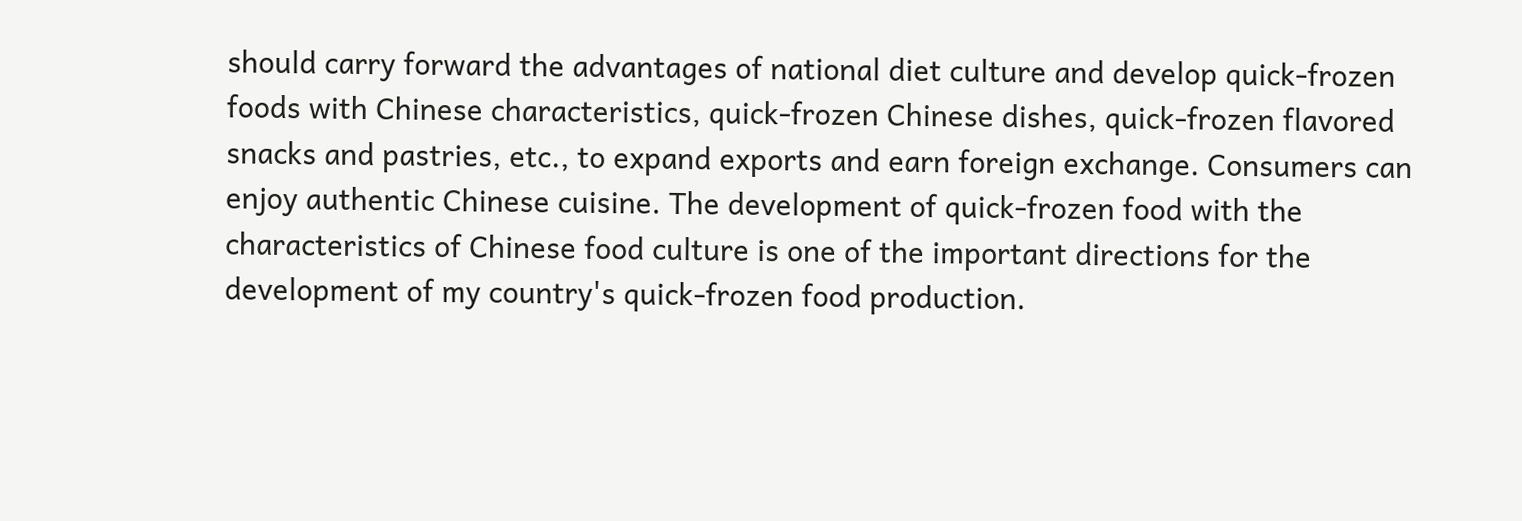should carry forward the advantages of national diet culture and develop quick-frozen foods with Chinese characteristics, quick-frozen Chinese dishes, quick-frozen flavored snacks and pastries, etc., to expand exports and earn foreign exchange. Consumers can enjoy authentic Chinese cuisine. The development of quick-frozen food with the characteristics of Chinese food culture is one of the important directions for the development of my country's quick-frozen food production.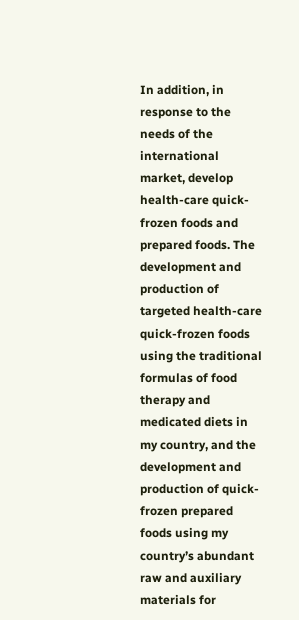In addition, in response to the needs of the international market, develop health-care quick-frozen foods and prepared foods. The development and production of targeted health-care quick-frozen foods using the traditional formulas of food therapy and medicated diets in my country, and the development and production of quick-frozen prepared foods using my country’s abundant raw and auxiliary materials for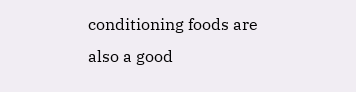conditioning foods are also a good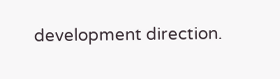development direction.